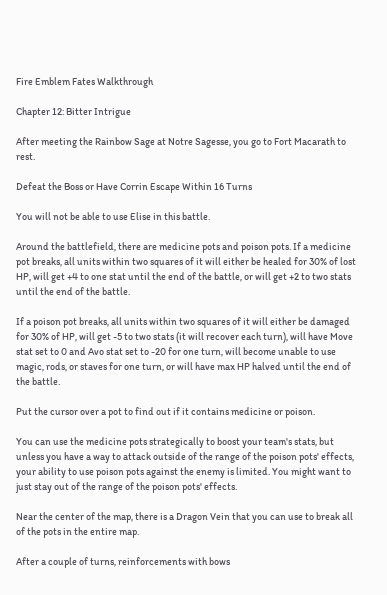Fire Emblem Fates Walkthrough

Chapter 12: Bitter Intrigue

After meeting the Rainbow Sage at Notre Sagesse, you go to Fort Macarath to rest.

Defeat the Boss or Have Corrin Escape Within 16 Turns

You will not be able to use Elise in this battle.

Around the battlefield, there are medicine pots and poison pots. If a medicine pot breaks, all units within two squares of it will either be healed for 30% of lost HP, will get +4 to one stat until the end of the battle, or will get +2 to two stats until the end of the battle.

If a poison pot breaks, all units within two squares of it will either be damaged for 30% of HP, will get -5 to two stats (it will recover each turn), will have Move stat set to 0 and Avo stat set to -20 for one turn, will become unable to use magic, rods, or staves for one turn, or will have max HP halved until the end of the battle.

Put the cursor over a pot to find out if it contains medicine or poison.

You can use the medicine pots strategically to boost your team's stats, but unless you have a way to attack outside of the range of the poison pots' effects, your ability to use poison pots against the enemy is limited. You might want to just stay out of the range of the poison pots' effects.

Near the center of the map, there is a Dragon Vein that you can use to break all of the pots in the entire map.

After a couple of turns, reinforcements with bows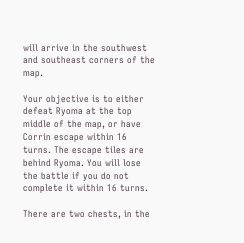will arrive in the southwest and southeast corners of the map.

Your objective is to either defeat Ryoma at the top middle of the map, or have Corrin escape within 16 turns. The escape tiles are behind Ryoma. You will lose the battle if you do not complete it within 16 turns.

There are two chests, in the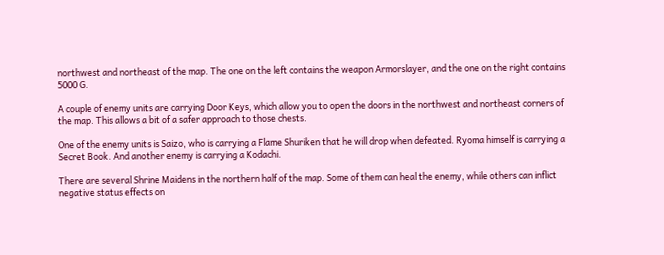northwest and northeast of the map. The one on the left contains the weapon Armorslayer, and the one on the right contains 5000 G.

A couple of enemy units are carrying Door Keys, which allow you to open the doors in the northwest and northeast corners of the map. This allows a bit of a safer approach to those chests.

One of the enemy units is Saizo, who is carrying a Flame Shuriken that he will drop when defeated. Ryoma himself is carrying a Secret Book. And another enemy is carrying a Kodachi.

There are several Shrine Maidens in the northern half of the map. Some of them can heal the enemy, while others can inflict negative status effects on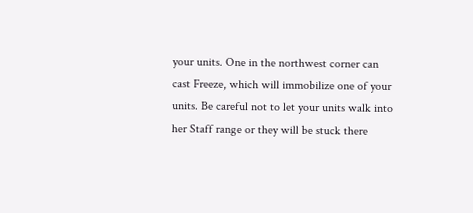your units. One in the northwest corner can cast Freeze, which will immobilize one of your units. Be careful not to let your units walk into her Staff range or they will be stuck there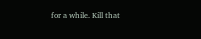for a while. Kill that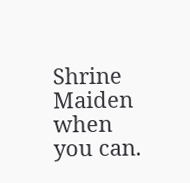Shrine Maiden when you can.